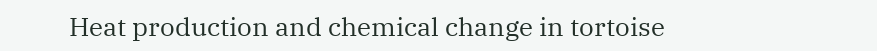Heat production and chemical change in tortoise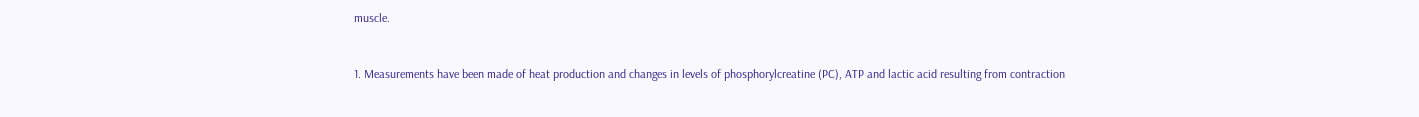muscle.


1. Measurements have been made of heat production and changes in levels of phosphorylcreatine (PC), ATP and lactic acid resulting from contraction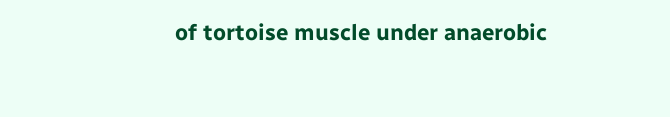of tortoise muscle under anaerobic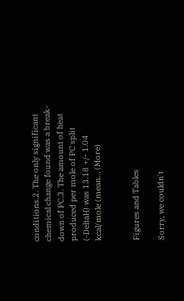conditions.2. The only significant chemical change found was a break-down of PC.3. The amount of heat produced per mole of PC split (-DeltaH) was 13.18 +/- 1.04 kcal/mole (mean… (More)


Figures and Tables

Sorry, we couldn't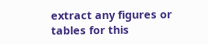extract any figures or tables for this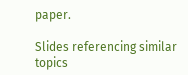paper.

Slides referencing similar topics